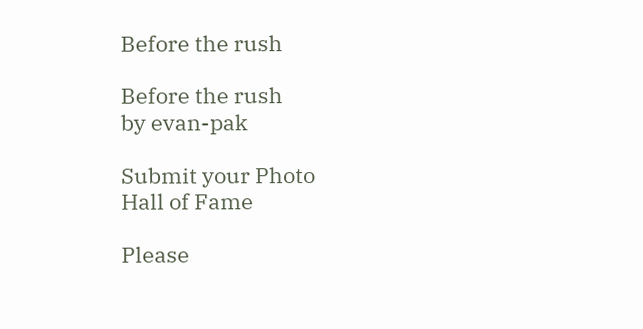Before the rush

Before the rush
by evan-pak

Submit your Photo
Hall of Fame

Please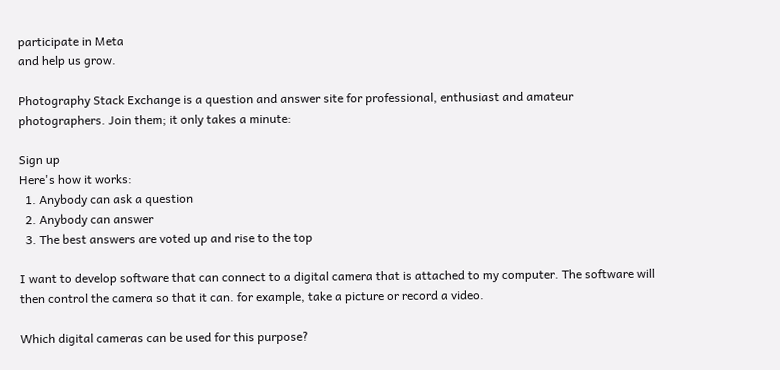participate in Meta
and help us grow.

Photography Stack Exchange is a question and answer site for professional, enthusiast and amateur photographers. Join them; it only takes a minute:

Sign up
Here's how it works:
  1. Anybody can ask a question
  2. Anybody can answer
  3. The best answers are voted up and rise to the top

I want to develop software that can connect to a digital camera that is attached to my computer. The software will then control the camera so that it can. for example, take a picture or record a video.

Which digital cameras can be used for this purpose?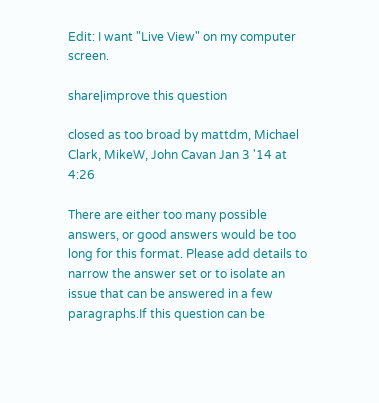Edit: I want "Live View" on my computer screen.

share|improve this question

closed as too broad by mattdm, Michael Clark, MikeW, John Cavan Jan 3 '14 at 4:26

There are either too many possible answers, or good answers would be too long for this format. Please add details to narrow the answer set or to isolate an issue that can be answered in a few paragraphs.If this question can be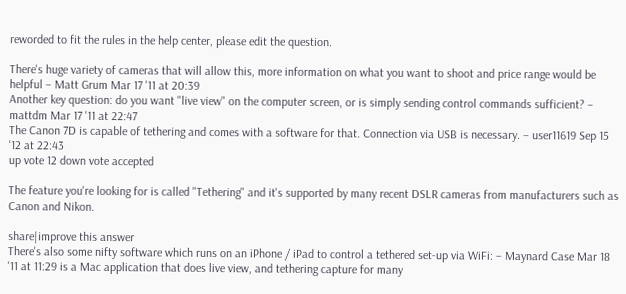reworded to fit the rules in the help center, please edit the question.

There's huge variety of cameras that will allow this, more information on what you want to shoot and price range would be helpful – Matt Grum Mar 17 '11 at 20:39
Another key question: do you want "live view" on the computer screen, or is simply sending control commands sufficient? – mattdm Mar 17 '11 at 22:47
The Canon 7D is capable of tethering and comes with a software for that. Connection via USB is necessary. – user11619 Sep 15 '12 at 22:43
up vote 12 down vote accepted

The feature you're looking for is called "Tethering" and it's supported by many recent DSLR cameras from manufacturers such as Canon and Nikon.

share|improve this answer
There's also some nifty software which runs on an iPhone / iPad to control a tethered set-up via WiFi: – Maynard Case Mar 18 '11 at 11:29 is a Mac application that does live view, and tethering capture for many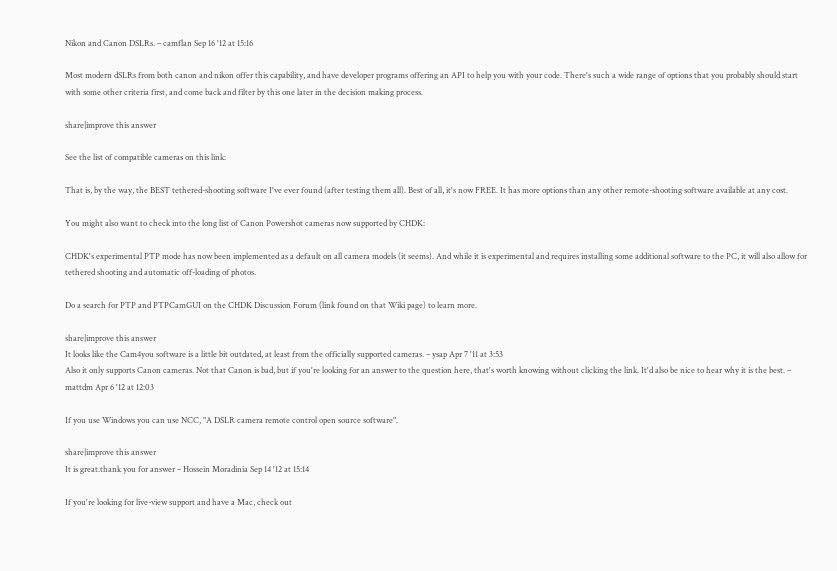Nikon and Canon DSLRs. – camflan Sep 16 '12 at 15:16

Most modern dSLRs from both canon and nikon offer this capability, and have developer programs offering an API to help you with your code. There's such a wide range of options that you probably should start with some other criteria first, and come back and filter by this one later in the decision making process.

share|improve this answer

See the list of compatible cameras on this link:

That is, by the way, the BEST tethered-shooting software I've ever found (after testing them all). Best of all, it's now FREE. It has more options than any other remote-shooting software available at any cost.

You might also want to check into the long list of Canon Powershot cameras now supported by CHDK:

CHDK's experimental PTP mode has now been implemented as a default on all camera models (it seems). And while it is experimental and requires installing some additional software to the PC, it will also allow for tethered shooting and automatic off-loading of photos.

Do a search for PTP and PTPCamGUI on the CHDK Discussion Forum (link found on that Wiki page) to learn more.

share|improve this answer
It looks like the Cam4you software is a little bit outdated, at least from the officially supported cameras. – ysap Apr 7 '11 at 3:53
Also it only supports Canon cameras. Not that Canon is bad, but if you're looking for an answer to the question here, that's worth knowing without clicking the link. It'd also be nice to hear why it is the best. – mattdm Apr 6 '12 at 12:03

If you use Windows you can use NCC, "A DSLR camera remote control open source software".

share|improve this answer
It is great.thank you for answer – Hossein Moradinia Sep 14 '12 at 15:14

If you're looking for live-view support and have a Mac, check out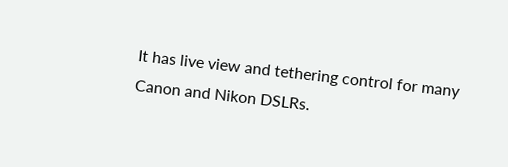It has live view and tethering control for many Canon and Nikon DSLRs.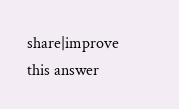share|improve this answer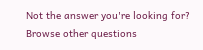Not the answer you're looking for? Browse other questions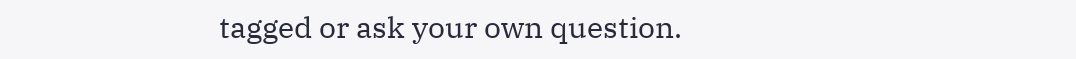tagged or ask your own question.